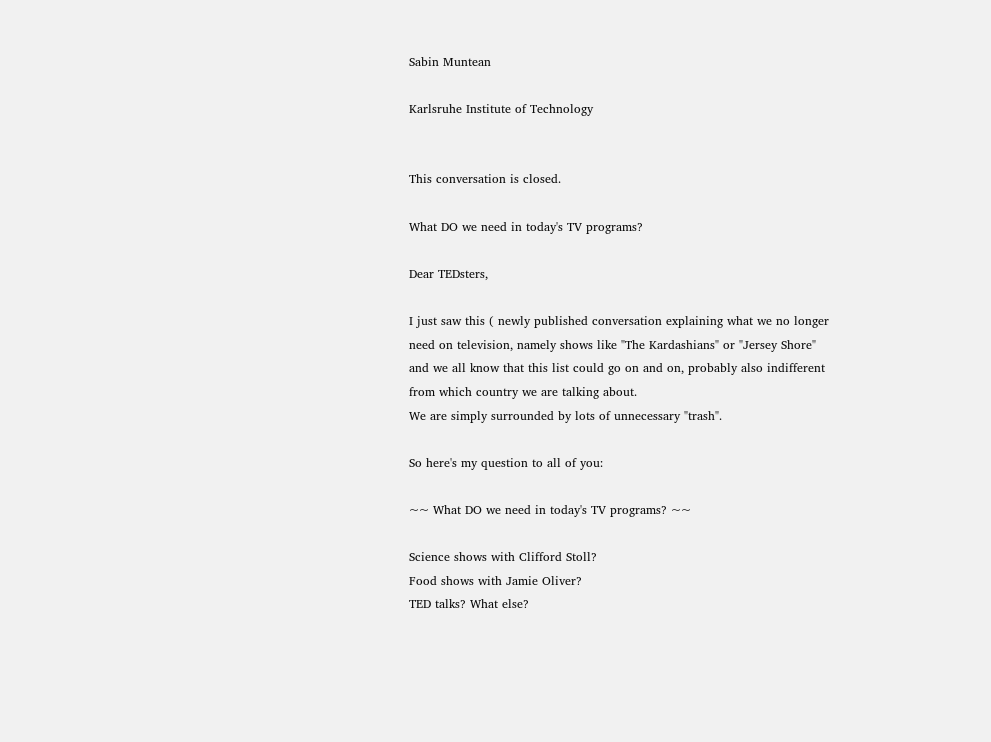Sabin Muntean

Karlsruhe Institute of Technology


This conversation is closed.

What DO we need in today's TV programs?

Dear TEDsters,

I just saw this ( newly published conversation explaining what we no longer need on television, namely shows like "The Kardashians" or "Jersey Shore" and we all know that this list could go on and on, probably also indifferent from which country we are talking about.
We are simply surrounded by lots of unnecessary "trash".

So here's my question to all of you:

~~ What DO we need in today's TV programs? ~~

Science shows with Clifford Stoll?
Food shows with Jamie Oliver?
TED talks? What else?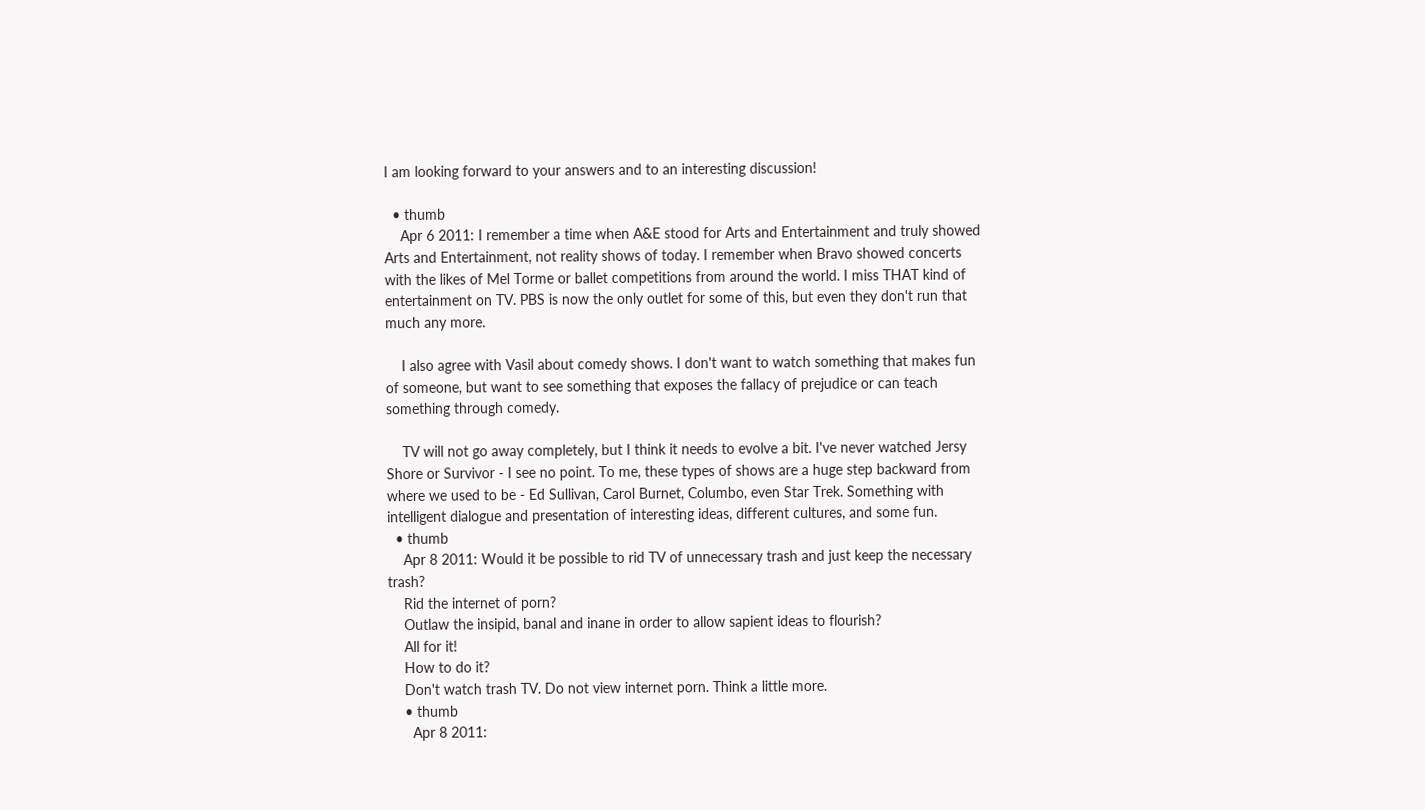I am looking forward to your answers and to an interesting discussion!

  • thumb
    Apr 6 2011: I remember a time when A&E stood for Arts and Entertainment and truly showed Arts and Entertainment, not reality shows of today. I remember when Bravo showed concerts with the likes of Mel Torme or ballet competitions from around the world. I miss THAT kind of entertainment on TV. PBS is now the only outlet for some of this, but even they don't run that much any more.

    I also agree with Vasil about comedy shows. I don't want to watch something that makes fun of someone, but want to see something that exposes the fallacy of prejudice or can teach something through comedy.

    TV will not go away completely, but I think it needs to evolve a bit. I've never watched Jersy Shore or Survivor - I see no point. To me, these types of shows are a huge step backward from where we used to be - Ed Sullivan, Carol Burnet, Columbo, even Star Trek. Something with intelligent dialogue and presentation of interesting ideas, different cultures, and some fun.
  • thumb
    Apr 8 2011: Would it be possible to rid TV of unnecessary trash and just keep the necessary trash?
    Rid the internet of porn?
    Outlaw the insipid, banal and inane in order to allow sapient ideas to flourish?
    All for it!
    How to do it?
    Don't watch trash TV. Do not view internet porn. Think a little more.
    • thumb
      Apr 8 2011: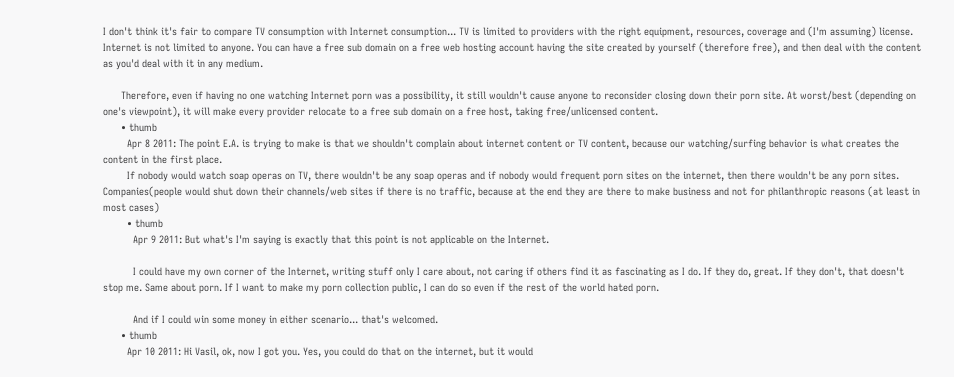I don't think it's fair to compare TV consumption with Internet consumption... TV is limited to providers with the right equipment, resources, coverage and (I'm assuming) license. Internet is not limited to anyone. You can have a free sub domain on a free web hosting account having the site created by yourself (therefore free), and then deal with the content as you'd deal with it in any medium.

      Therefore, even if having no one watching Internet porn was a possibility, it still wouldn't cause anyone to reconsider closing down their porn site. At worst/best (depending on one's viewpoint), it will make every provider relocate to a free sub domain on a free host, taking free/unlicensed content.
      • thumb
        Apr 8 2011: The point E.A. is trying to make is that we shouldn't complain about internet content or TV content, because our watching/surfing behavior is what creates the content in the first place.
        If nobody would watch soap operas on TV, there wouldn't be any soap operas and if nobody would frequent porn sites on the internet, then there wouldn't be any porn sites. Companies(people would shut down their channels/web sites if there is no traffic, because at the end they are there to make business and not for philanthropic reasons (at least in most cases)
        • thumb
          Apr 9 2011: But what's I'm saying is exactly that this point is not applicable on the Internet.

          I could have my own corner of the Internet, writing stuff only I care about, not caring if others find it as fascinating as I do. If they do, great. If they don't, that doesn't stop me. Same about porn. If I want to make my porn collection public, I can do so even if the rest of the world hated porn.

          And if I could win some money in either scenario... that's welcomed.
      • thumb
        Apr 10 2011: Hi Vasil, ok, now I got you. Yes, you could do that on the internet, but it would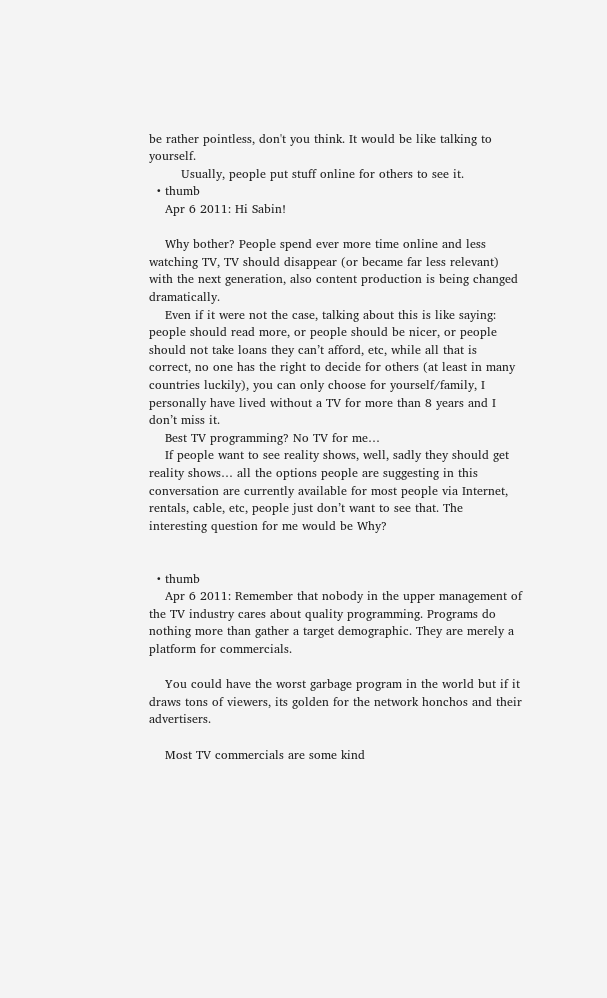be rather pointless, don't you think. It would be like talking to yourself.
        Usually, people put stuff online for others to see it.
  • thumb
    Apr 6 2011: Hi Sabin!

    Why bother? People spend ever more time online and less watching TV, TV should disappear (or became far less relevant) with the next generation, also content production is being changed dramatically.
    Even if it were not the case, talking about this is like saying: people should read more, or people should be nicer, or people should not take loans they can’t afford, etc, while all that is correct, no one has the right to decide for others (at least in many countries luckily), you can only choose for yourself/family, I personally have lived without a TV for more than 8 years and I don’t miss it.
    Best TV programming? No TV for me…
    If people want to see reality shows, well, sadly they should get reality shows… all the options people are suggesting in this conversation are currently available for most people via Internet, rentals, cable, etc, people just don’t want to see that. The interesting question for me would be Why?


  • thumb
    Apr 6 2011: Remember that nobody in the upper management of the TV industry cares about quality programming. Programs do nothing more than gather a target demographic. They are merely a platform for commercials.

    You could have the worst garbage program in the world but if it draws tons of viewers, its golden for the network honchos and their advertisers.

    Most TV commercials are some kind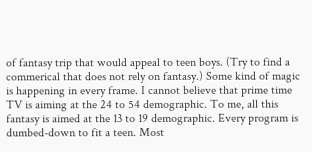of fantasy trip that would appeal to teen boys. (Try to find a commerical that does not rely on fantasy.) Some kind of magic is happening in every frame. I cannot believe that prime time TV is aiming at the 24 to 54 demographic. To me, all this fantasy is aimed at the 13 to 19 demographic. Every program is dumbed-down to fit a teen. Most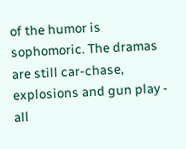of the humor is sophomoric. The dramas are still car-chase, explosions and gun play - all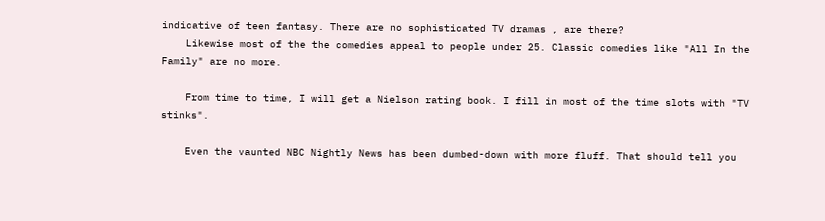indicative of teen fantasy. There are no sophisticated TV dramas , are there?
    Likewise most of the the comedies appeal to people under 25. Classic comedies like "All In the Family" are no more.

    From time to time, I will get a Nielson rating book. I fill in most of the time slots with "TV stinks".

    Even the vaunted NBC Nightly News has been dumbed-down with more fluff. That should tell you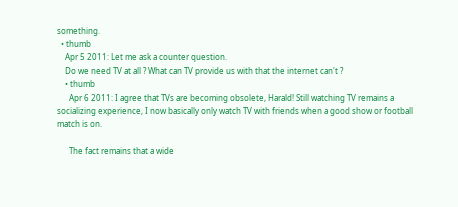something.
  • thumb
    Apr 5 2011: Let me ask a counter question.
    Do we need TV at all ? What can TV provide us with that the internet can't ?
    • thumb
      Apr 6 2011: I agree that TVs are becoming obsolete, Harald! Still watching TV remains a socializing experience, I now basically only watch TV with friends when a good show or football match is on.

      The fact remains that a wide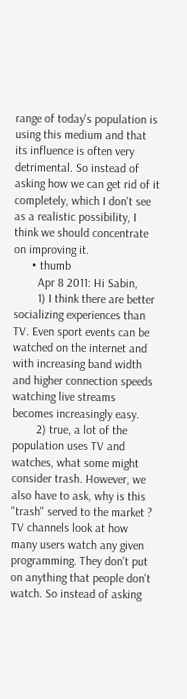range of today's population is using this medium and that its influence is often very detrimental. So instead of asking how we can get rid of it completely, which I don't see as a realistic possibility, I think we should concentrate on improving it.
      • thumb
        Apr 8 2011: Hi Sabin,
        1) I think there are better socializing experiences than TV. Even sport events can be watched on the internet and with increasing band width and higher connection speeds watching live streams becomes increasingly easy.
        2) true, a lot of the population uses TV and watches, what some might consider trash. However, we also have to ask, why is this "trash" served to the market ? TV channels look at how many users watch any given programming. They don't put on anything that people don't watch. So instead of asking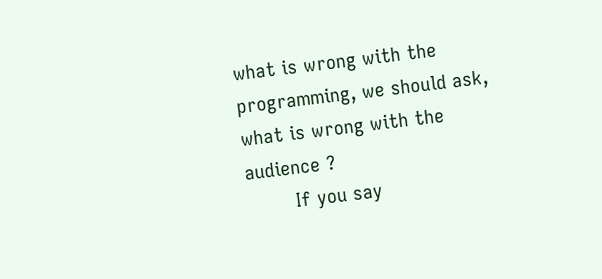what is wrong with the programming, we should ask, what is wrong with the audience ?
        If you say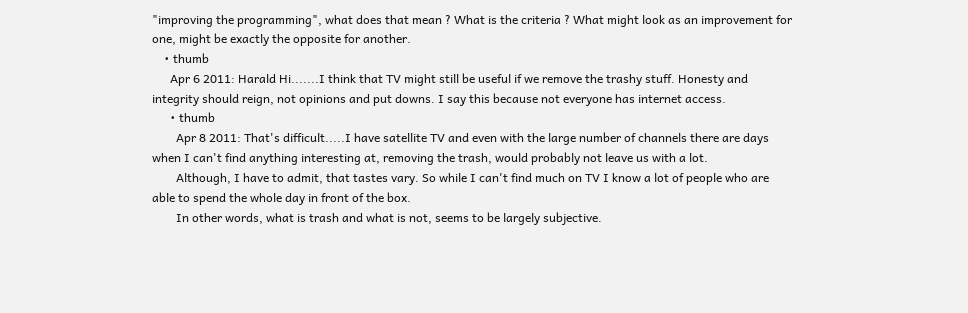"improving the programming", what does that mean ? What is the criteria ? What might look as an improvement for one, might be exactly the opposite for another.
    • thumb
      Apr 6 2011: Harald Hi.......I think that TV might still be useful if we remove the trashy stuff. Honesty and integrity should reign, not opinions and put downs. I say this because not everyone has internet access.
      • thumb
        Apr 8 2011: That's difficult.....I have satellite TV and even with the large number of channels there are days when I can't find anything interesting at, removing the trash, would probably not leave us with a lot.
        Although, I have to admit, that tastes vary. So while I can't find much on TV I know a lot of people who are able to spend the whole day in front of the box.
        In other words, what is trash and what is not, seems to be largely subjective.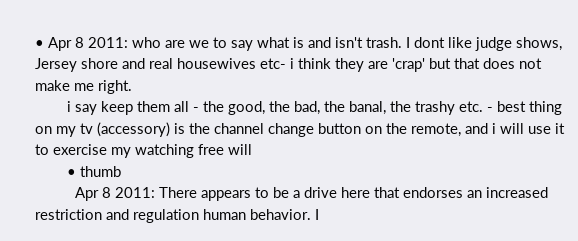• Apr 8 2011: who are we to say what is and isn't trash. I dont like judge shows, Jersey shore and real housewives etc- i think they are 'crap' but that does not make me right.
        i say keep them all - the good, the bad, the banal, the trashy etc. - best thing on my tv (accessory) is the channel change button on the remote, and i will use it to exercise my watching free will
        • thumb
          Apr 8 2011: There appears to be a drive here that endorses an increased restriction and regulation human behavior. I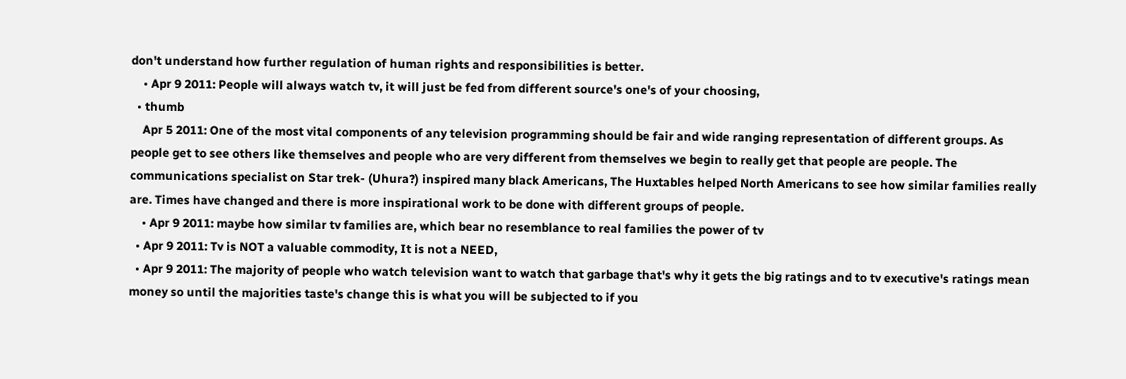don't understand how further regulation of human rights and responsibilities is better.
    • Apr 9 2011: People will always watch tv, it will just be fed from different source's one's of your choosing,
  • thumb
    Apr 5 2011: One of the most vital components of any television programming should be fair and wide ranging representation of different groups. As people get to see others like themselves and people who are very different from themselves we begin to really get that people are people. The communications specialist on Star trek- (Uhura?) inspired many black Americans, The Huxtables helped North Americans to see how similar families really are. Times have changed and there is more inspirational work to be done with different groups of people.
    • Apr 9 2011: maybe how similar tv families are, which bear no resemblance to real families the power of tv
  • Apr 9 2011: Tv is NOT a valuable commodity, It is not a NEED,
  • Apr 9 2011: The majority of people who watch television want to watch that garbage that's why it gets the big ratings and to tv executive's ratings mean money so until the majorities taste's change this is what you will be subjected to if you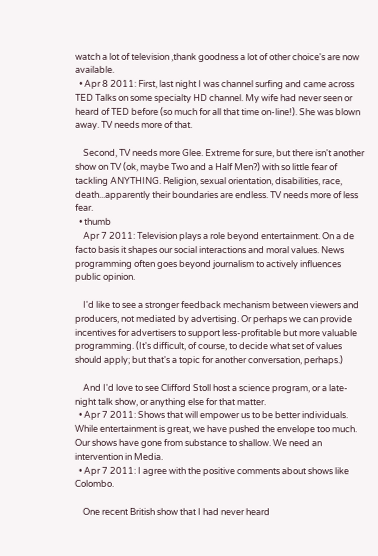watch a lot of television ,thank goodness a lot of other choice's are now available.
  • Apr 8 2011: First, last night I was channel surfing and came across TED Talks on some specialty HD channel. My wife had never seen or heard of TED before (so much for all that time on-line!). She was blown away. TV needs more of that.

    Second, TV needs more Glee. Extreme for sure, but there isn't another show on TV (ok, maybe Two and a Half Men?) with so little fear of tackling ANYTHING. Religion, sexual orientation, disabilities, race, death...apparently their boundaries are endless. TV needs more of less fear.
  • thumb
    Apr 7 2011: Television plays a role beyond entertainment. On a de facto basis it shapes our social interactions and moral values. News programming often goes beyond journalism to actively influences public opinion.

    I'd like to see a stronger feedback mechanism between viewers and producers, not mediated by advertising. Or perhaps we can provide incentives for advertisers to support less-profitable but more valuable programming. (It's difficult, of course, to decide what set of values should apply; but that's a topic for another conversation, perhaps.)

    And I'd love to see Clifford Stoll host a science program, or a late-night talk show, or anything else for that matter.
  • Apr 7 2011: Shows that will empower us to be better individuals. While entertainment is great, we have pushed the envelope too much. Our shows have gone from substance to shallow. We need an intervention in Media.
  • Apr 7 2011: I agree with the positive comments about shows like Colombo.

    One recent British show that I had never heard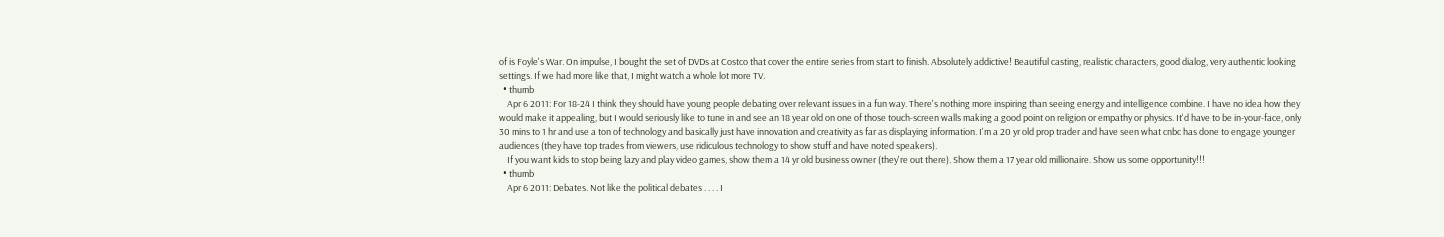of is Foyle's War. On impulse, I bought the set of DVDs at Costco that cover the entire series from start to finish. Absolutely addictive! Beautiful casting, realistic characters, good dialog, very authentic looking settings. If we had more like that, I might watch a whole lot more TV.
  • thumb
    Apr 6 2011: For 18-24 I think they should have young people debating over relevant issues in a fun way. There's nothing more inspiring than seeing energy and intelligence combine. I have no idea how they would make it appealing, but I would seriously like to tune in and see an 18 year old on one of those touch-screen walls making a good point on religion or empathy or physics. It'd have to be in-your-face, only 30 mins to 1 hr and use a ton of technology and basically just have innovation and creativity as far as displaying information. I'm a 20 yr old prop trader and have seen what cnbc has done to engage younger audiences (they have top trades from viewers, use ridiculous technology to show stuff and have noted speakers).
    If you want kids to stop being lazy and play video games, show them a 14 yr old business owner (they're out there). Show them a 17 year old millionaire. Show us some opportunity!!!
  • thumb
    Apr 6 2011: Debates. Not like the political debates . . . . I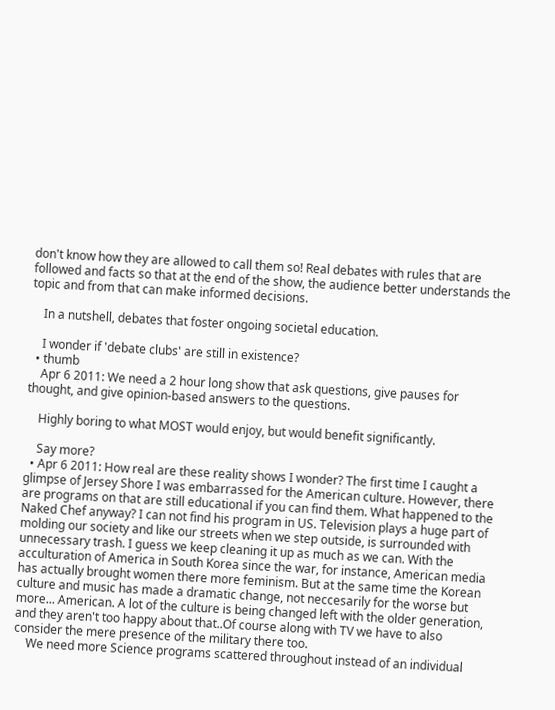don't know how they are allowed to call them so! Real debates with rules that are followed and facts so that at the end of the show, the audience better understands the topic and from that can make informed decisions.

    In a nutshell, debates that foster ongoing societal education.

    I wonder if 'debate clubs' are still in existence?
  • thumb
    Apr 6 2011: We need a 2 hour long show that ask questions, give pauses for thought, and give opinion-based answers to the questions.

    Highly boring to what MOST would enjoy, but would benefit significantly.

    Say more?
  • Apr 6 2011: How real are these reality shows I wonder? The first time I caught a glimpse of Jersey Shore I was embarrassed for the American culture. However, there are programs on that are still educational if you can find them. What happened to the Naked Chef anyway? I can not find his program in US. Television plays a huge part of molding our society and like our streets when we step outside, is surrounded with unnecessary trash. I guess we keep cleaning it up as much as we can. With the acculturation of America in South Korea since the war, for instance, American media has actually brought women there more feminism. But at the same time the Korean culture and music has made a dramatic change, not neccesarily for the worse but more... American. A lot of the culture is being changed left with the older generation, and they aren't too happy about that..Of course along with TV we have to also consider the mere presence of the military there too.
    We need more Science programs scattered throughout instead of an individual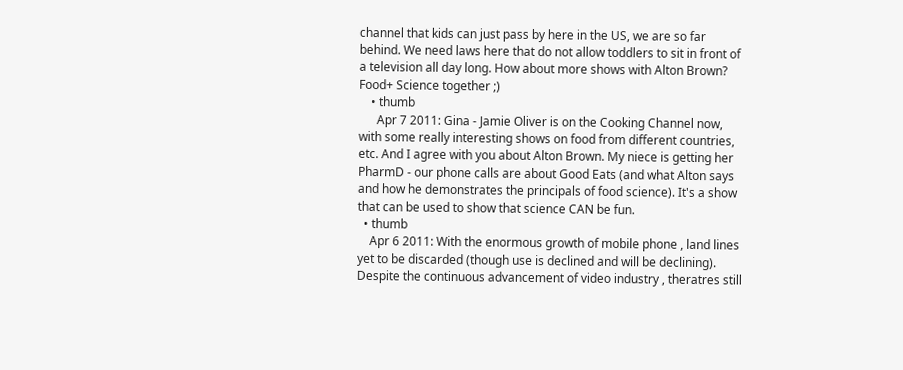channel that kids can just pass by here in the US, we are so far behind. We need laws here that do not allow toddlers to sit in front of a television all day long. How about more shows with Alton Brown? Food+ Science together ;)
    • thumb
      Apr 7 2011: Gina - Jamie Oliver is on the Cooking Channel now, with some really interesting shows on food from different countries, etc. And I agree with you about Alton Brown. My niece is getting her PharmD - our phone calls are about Good Eats (and what Alton says and how he demonstrates the principals of food science). It's a show that can be used to show that science CAN be fun.
  • thumb
    Apr 6 2011: With the enormous growth of mobile phone , land lines yet to be discarded (though use is declined and will be declining). Despite the continuous advancement of video industry , theratres still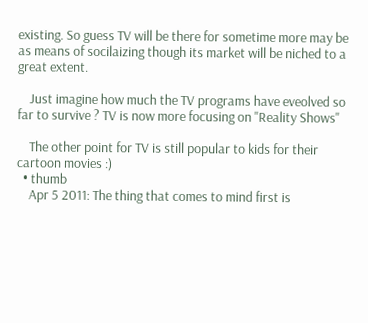existing. So guess TV will be there for sometime more may be as means of socilaizing though its market will be niched to a great extent.

    Just imagine how much the TV programs have eveolved so far to survive ? TV is now more focusing on "Reality Shows"

    The other point for TV is still popular to kids for their cartoon movies :)
  • thumb
    Apr 5 2011: The thing that comes to mind first is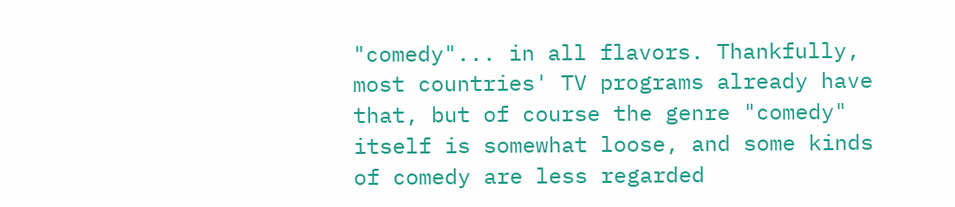"comedy"... in all flavors. Thankfully, most countries' TV programs already have that, but of course the genre "comedy" itself is somewhat loose, and some kinds of comedy are less regarded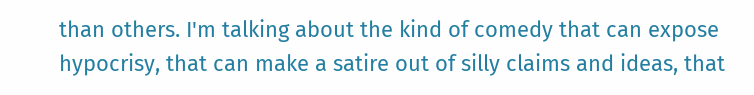than others. I'm talking about the kind of comedy that can expose hypocrisy, that can make a satire out of silly claims and ideas, that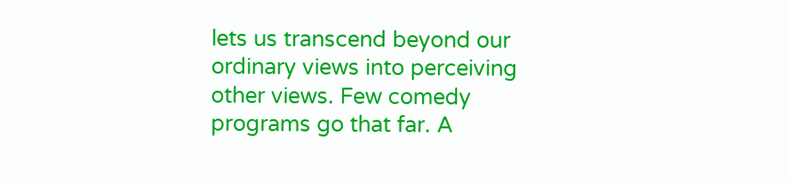lets us transcend beyond our ordinary views into perceiving other views. Few comedy programs go that far. A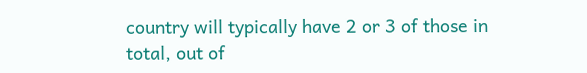country will typically have 2 or 3 of those in total, out of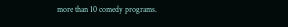more than 10 comedy programs.